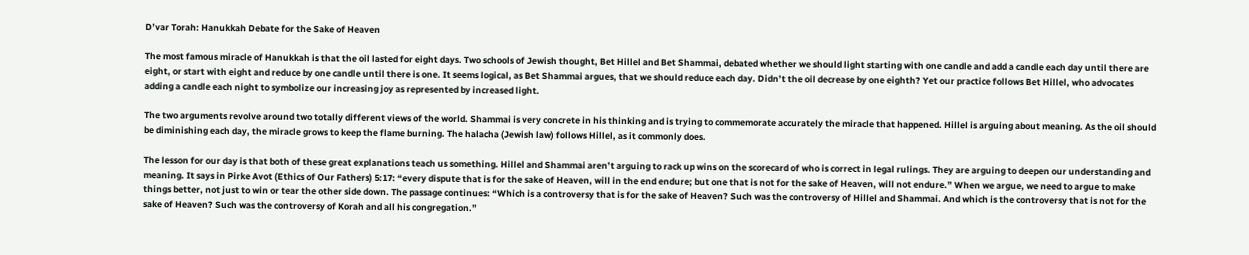D’var Torah: Hanukkah Debate for the Sake of Heaven

The most famous miracle of Hanukkah is that the oil lasted for eight days. Two schools of Jewish thought, Bet Hillel and Bet Shammai, debated whether we should light starting with one candle and add a candle each day until there are eight, or start with eight and reduce by one candle until there is one. It seems logical, as Bet Shammai argues, that we should reduce each day. Didn’t the oil decrease by one eighth? Yet our practice follows Bet Hillel, who advocates adding a candle each night to symbolize our increasing joy as represented by increased light.

The two arguments revolve around two totally different views of the world. Shammai is very concrete in his thinking and is trying to commemorate accurately the miracle that happened. Hillel is arguing about meaning. As the oil should be diminishing each day, the miracle grows to keep the flame burning. The halacha (Jewish law) follows Hillel, as it commonly does.

The lesson for our day is that both of these great explanations teach us something. Hillel and Shammai aren’t arguing to rack up wins on the scorecard of who is correct in legal rulings. They are arguing to deepen our understanding and meaning. It says in Pirke Avot (Ethics of Our Fathers) 5:17: “every dispute that is for the sake of Heaven, will in the end endure; but one that is not for the sake of Heaven, will not endure.” When we argue, we need to argue to make things better, not just to win or tear the other side down. The passage continues: “Which is a controversy that is for the sake of Heaven? Such was the controversy of Hillel and Shammai. And which is the controversy that is not for the sake of Heaven? Such was the controversy of Korah and all his congregation.”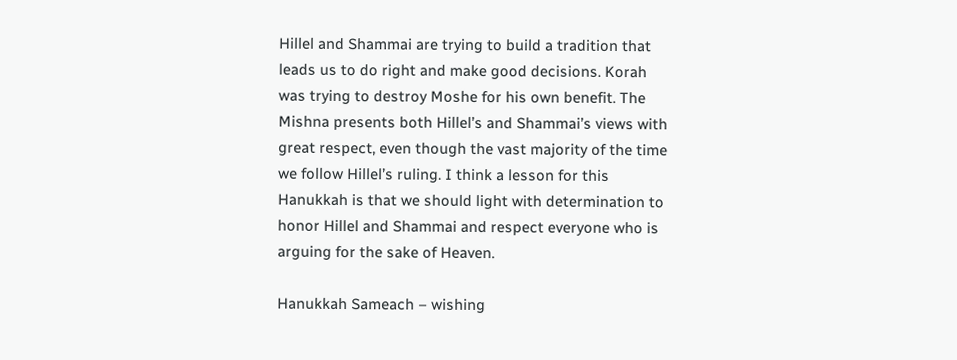Hillel and Shammai are trying to build a tradition that leads us to do right and make good decisions. Korah was trying to destroy Moshe for his own benefit. The Mishna presents both Hillel’s and Shammai’s views with great respect, even though the vast majority of the time we follow Hillel’s ruling. I think a lesson for this Hanukkah is that we should light with determination to honor Hillel and Shammai and respect everyone who is arguing for the sake of Heaven.

Hanukkah Sameach – wishing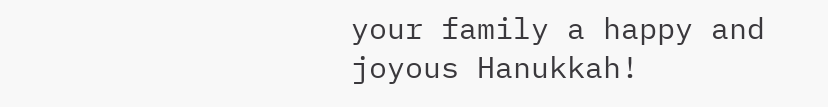your family a happy and joyous Hanukkah!